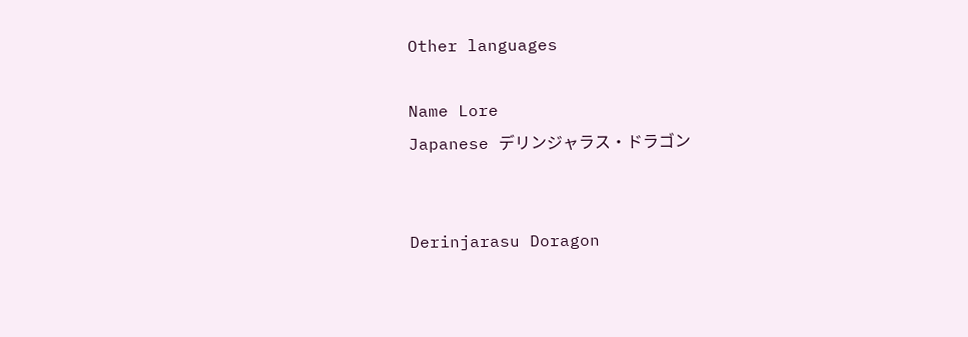Other languages

Name Lore
Japanese デリンジャラス・ドラゴン


Derinjarasu Doragon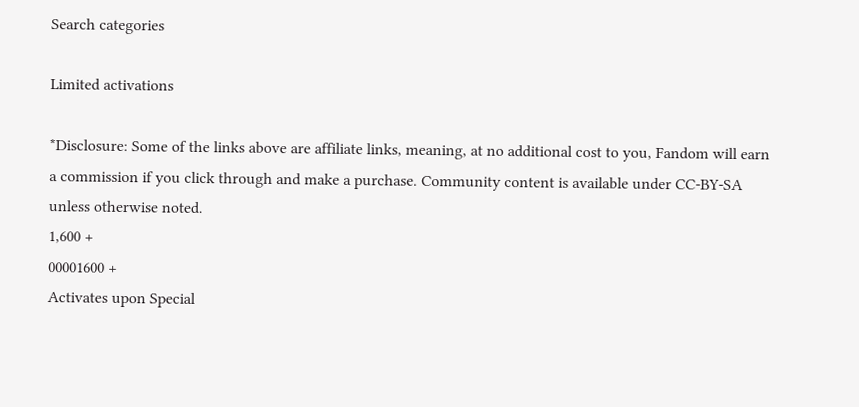Search categories

Limited activations

*Disclosure: Some of the links above are affiliate links, meaning, at no additional cost to you, Fandom will earn a commission if you click through and make a purchase. Community content is available under CC-BY-SA unless otherwise noted.
1,600 +
00001600 +
Activates upon Special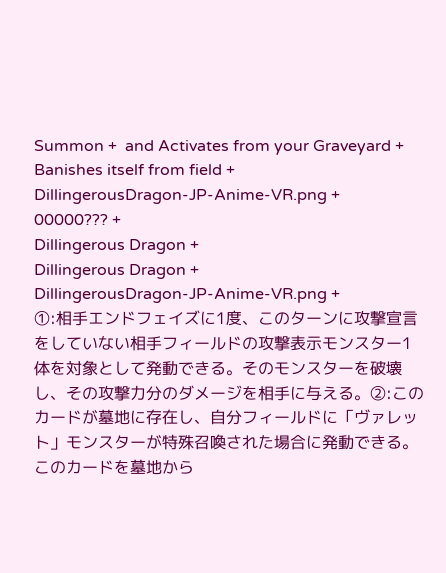Summon +  and Activates from your Graveyard +
Banishes itself from field +
DillingerousDragon-JP-Anime-VR.png +
00000??? +
Dillingerous Dragon +
Dillingerous Dragon +
DillingerousDragon-JP-Anime-VR.png +
①:相手エンドフェイズに1度、このターンに攻撃宣言をしていない相手フィールドの攻撃表示モンスター1体を対象として発動できる。そのモンスターを破壊し、その攻撃力分のダメージを相手に与える。②:このカードが墓地に存在し、自分フィールドに「ヴァレット」モンスターが特殊召喚された場合に発動できる。このカードを墓地から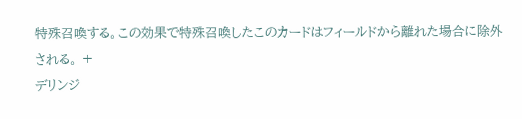特殊召喚する。この効果で特殊召喚したこのカードはフィールドから離れた場合に除外される。 +
デリンジ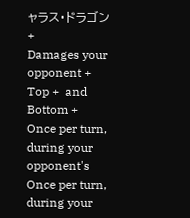ャラス・ドラゴン +
Damages your opponent +
Top +  and Bottom +
Once per turn, during your opponent's Once per turn, during your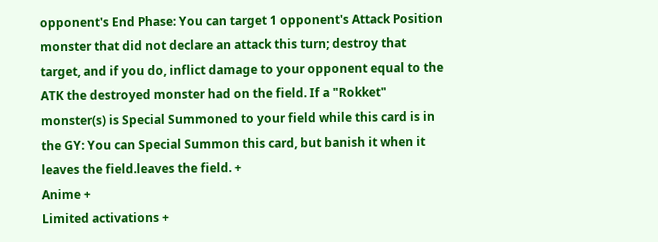opponent's End Phase: You can target 1 opponent's Attack Position monster that did not declare an attack this turn; destroy that target, and if you do, inflict damage to your opponent equal to the ATK the destroyed monster had on the field. If a "Rokket" monster(s) is Special Summoned to your field while this card is in the GY: You can Special Summon this card, but banish it when it leaves the field.leaves the field. +
Anime +
Limited activations +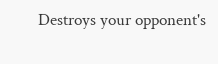Destroys your opponent's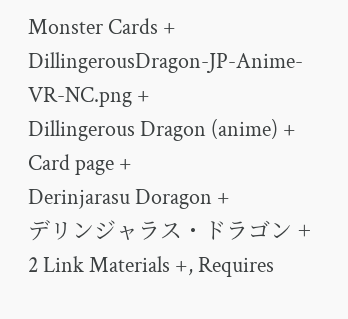Monster Cards +
DillingerousDragon-JP-Anime-VR-NC.png +
Dillingerous Dragon (anime) +
Card page +
Derinjarasu Doragon +
デリンジャラス・ドラゴン +
2 Link Materials +, Requires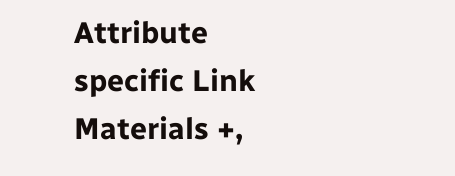Attribute specific Link Materials +,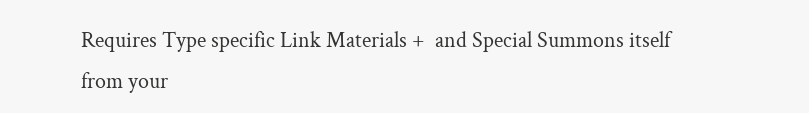Requires Type specific Link Materials +  and Special Summons itself from your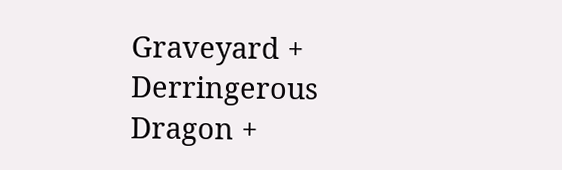Graveyard +
Derringerous Dragon +